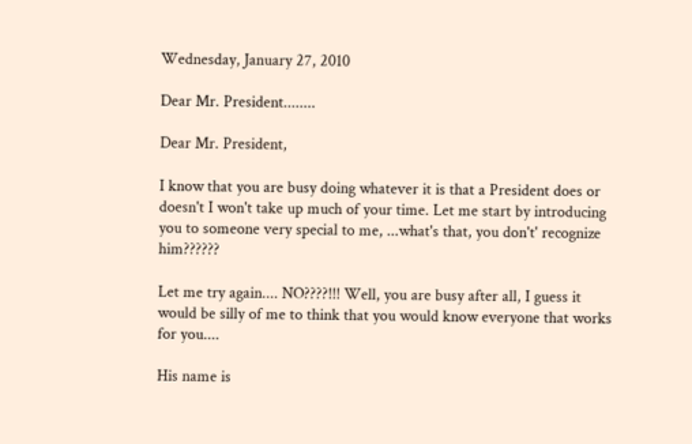Wednesday, January 27, 2010

Dear Mr. President........

Dear Mr. President,

I know that you are busy doing whatever it is that a President does or doesn't I won't take up much of your time. Let me start by introducing you to someone very special to me, ...what's that, you don't' recognize him??????

Let me try again.... NO????!!! Well, you are busy after all, I guess it would be silly of me to think that you would know everyone that works for you....

His name is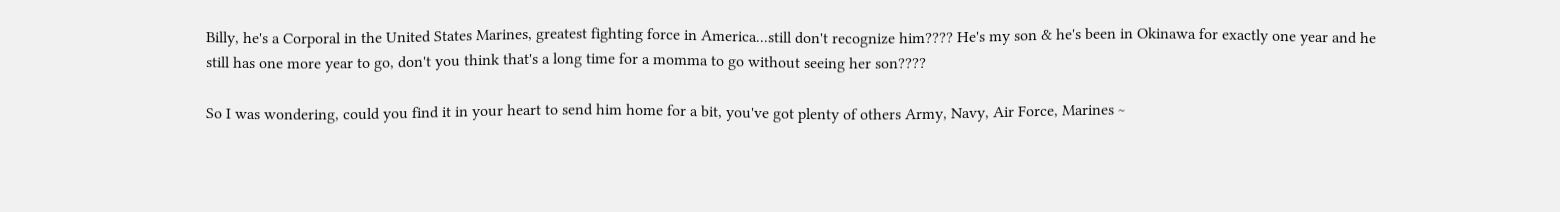Billy, he's a Corporal in the United States Marines, greatest fighting force in America...still don't recognize him???? He's my son & he's been in Okinawa for exactly one year and he still has one more year to go, don't you think that's a long time for a momma to go without seeing her son????

So I was wondering, could you find it in your heart to send him home for a bit, you've got plenty of others Army, Navy, Air Force, Marines ~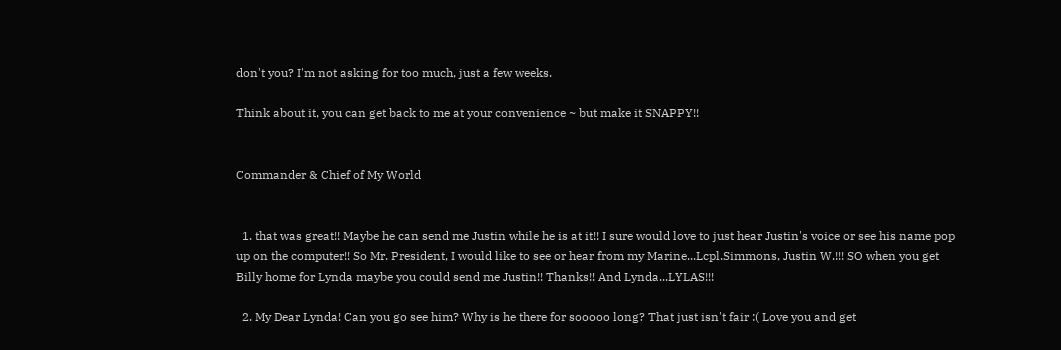don't you? I'm not asking for too much, just a few weeks.

Think about it, you can get back to me at your convenience ~ but make it SNAPPY!!


Commander & Chief of My World


  1. that was great!! Maybe he can send me Justin while he is at it!! I sure would love to just hear Justin's voice or see his name pop up on the computer!! So Mr. President, I would like to see or hear from my Marine...Lcpl.Simmons, Justin W.!!! SO when you get Billy home for Lynda maybe you could send me Justin!! Thanks!! And Lynda...LYLAS!!!

  2. My Dear Lynda! Can you go see him? Why is he there for sooooo long? That just isn't fair :( Love you and get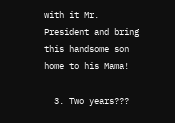with it Mr. President and bring this handsome son home to his Mama!

  3. Two years???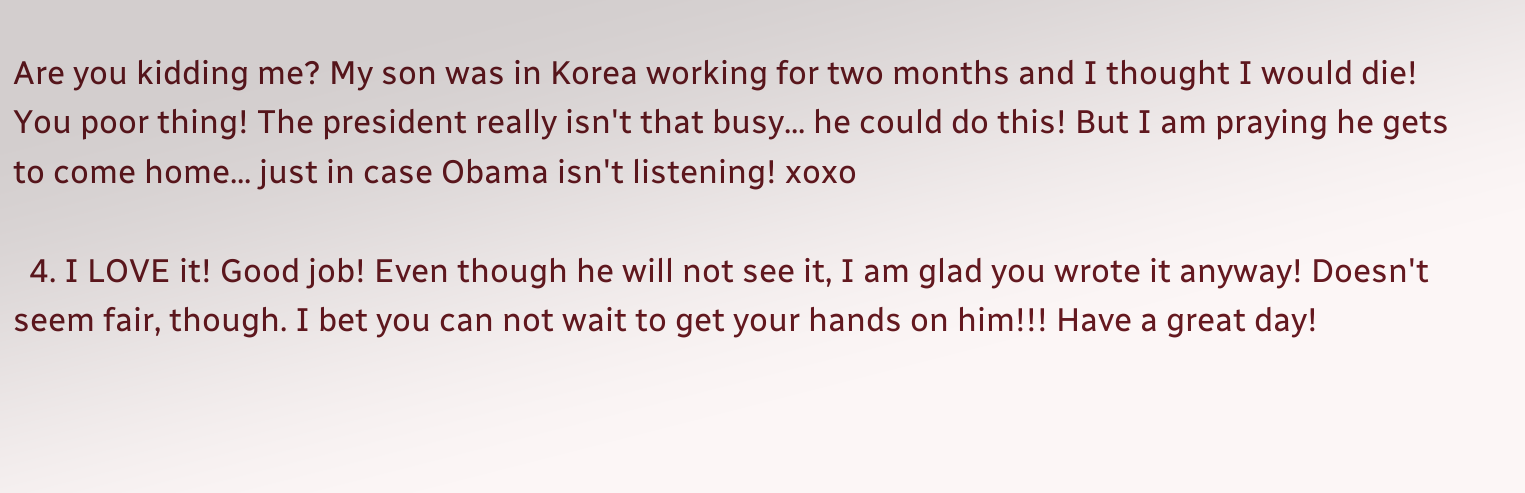Are you kidding me? My son was in Korea working for two months and I thought I would die! You poor thing! The president really isn't that busy... he could do this! But I am praying he gets to come home... just in case Obama isn't listening! xoxo

  4. I LOVE it! Good job! Even though he will not see it, I am glad you wrote it anyway! Doesn't seem fair, though. I bet you can not wait to get your hands on him!!! Have a great day!